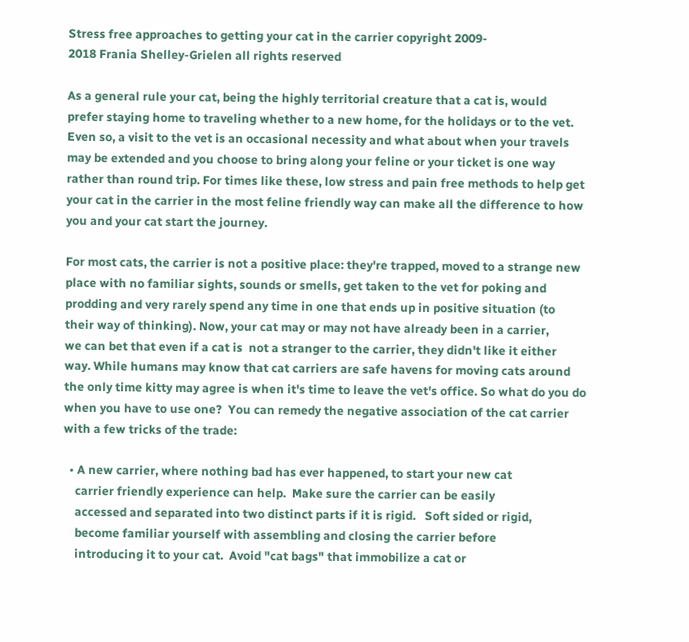Stress free approaches to getting your cat in the carrier copyright 2009-
2018 Frania Shelley-Grielen all rights reserved

As a general rule your cat, being the highly territorial creature that a cat is, would
prefer staying home to traveling whether to a new home, for the holidays or to the vet.
Even so, a visit to the vet is an occasional necessity and what about when your travels
may be extended and you choose to bring along your feline or your ticket is one way
rather than round trip. For times like these, low stress and pain free methods to help get
your cat in the carrier in the most feline friendly way can make all the difference to how
you and your cat start the journey.

For most cats, the carrier is not a positive place: they're trapped, moved to a strange new
place with no familiar sights, sounds or smells, get taken to the vet for poking and
prodding and very rarely spend any time in one that ends up in positive situation (to
their way of thinking). Now, your cat may or may not have already been in a carrier,
we can bet that even if a cat is  not a stranger to the carrier, they didn't like it either
way. While humans may know that cat carriers are safe havens for moving cats around
the only time kitty may agree is when it's time to leave the vet's office. So what do you do
when you have to use one?  You can remedy the negative association of the cat carrier
with a few tricks of the trade:

  • A new carrier, where nothing bad has ever happened, to start your new cat
    carrier friendly experience can help.  Make sure the carrier can be easily
    accessed and separated into two distinct parts if it is rigid.   Soft sided or rigid,
    become familiar yourself with assembling and closing the carrier before
    introducing it to your cat.  Avoid "cat bags" that immobilize a cat or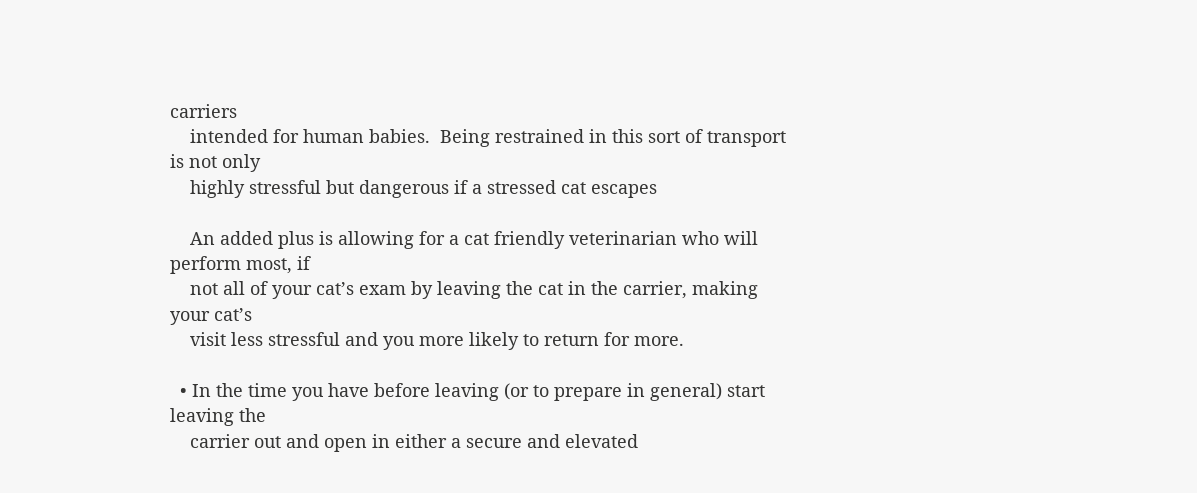carriers
    intended for human babies.  Being restrained in this sort of transport is not only
    highly stressful but dangerous if a stressed cat escapes

    An added plus is allowing for a cat friendly veterinarian who will perform most, if
    not all of your cat’s exam by leaving the cat in the carrier, making your cat’s
    visit less stressful and you more likely to return for more.

  • In the time you have before leaving (or to prepare in general) start leaving the
    carrier out and open in either a secure and elevated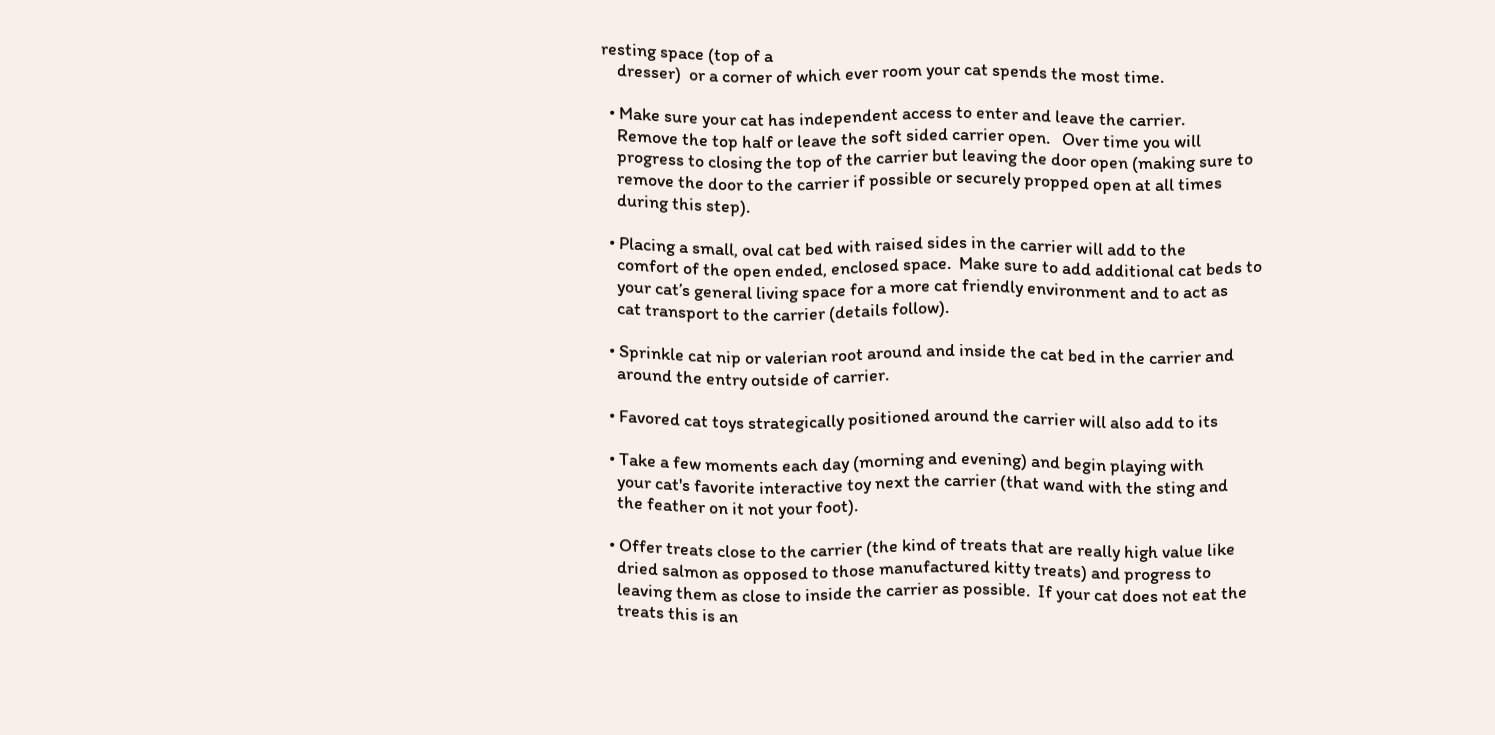resting space (top of a
    dresser)  or a corner of which ever room your cat spends the most time.

  • Make sure your cat has independent access to enter and leave the carrier.
    Remove the top half or leave the soft sided carrier open.   Over time you will
    progress to closing the top of the carrier but leaving the door open (making sure to
    remove the door to the carrier if possible or securely propped open at all times
    during this step).

  • Placing a small, oval cat bed with raised sides in the carrier will add to the
    comfort of the open ended, enclosed space.  Make sure to add additional cat beds to
    your cat’s general living space for a more cat friendly environment and to act as
    cat transport to the carrier (details follow).

  • Sprinkle cat nip or valerian root around and inside the cat bed in the carrier and
    around the entry outside of carrier.

  • Favored cat toys strategically positioned around the carrier will also add to its

  • Take a few moments each day (morning and evening) and begin playing with
    your cat's favorite interactive toy next the carrier (that wand with the sting and
    the feather on it not your foot).

  • Offer treats close to the carrier (the kind of treats that are really high value like
    dried salmon as opposed to those manufactured kitty treats) and progress to
    leaving them as close to inside the carrier as possible.  If your cat does not eat the
    treats this is an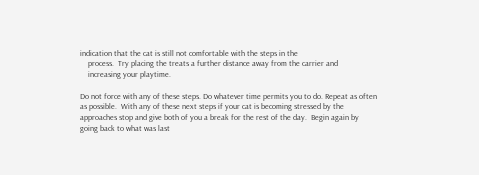indication that the cat is still not comfortable with the steps in the
    process.  Try placing the treats a further distance away from the carrier and
    increasing your playtime.

Do not force with any of these steps. Do whatever time permits you to do. Repeat as often
as possible.  With any of these next steps if your cat is becoming stressed by the
approaches stop and give both of you a break for the rest of the day.  Begin again by
going back to what was last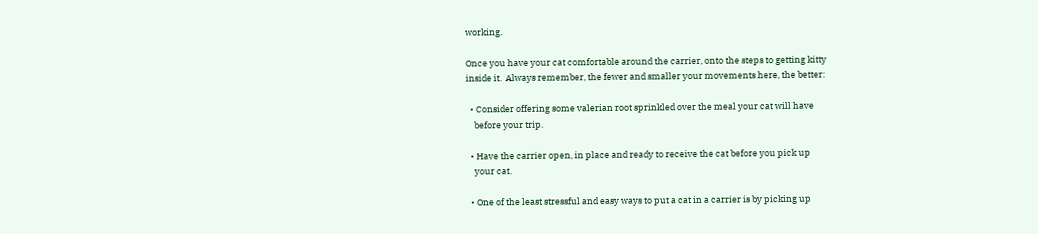working.

Once you have your cat comfortable around the carrier, onto the steps to getting kitty
inside it.  Always remember, the fewer and smaller your movements here, the better:

  • Consider offering some valerian root sprinkled over the meal your cat will have
    before your trip.

  • Have the carrier open, in place and ready to receive the cat before you pick up
    your cat.

  • One of the least stressful and easy ways to put a cat in a carrier is by picking up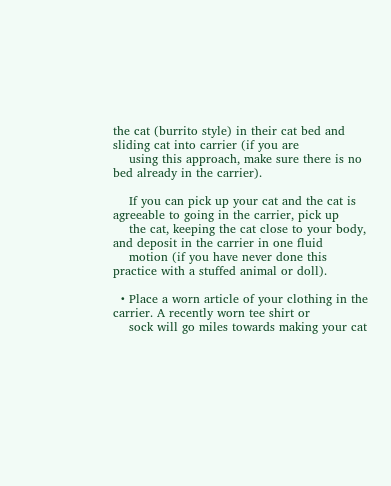the cat (burrito style) in their cat bed and sliding cat into carrier (if you are
    using this approach, make sure there is no bed already in the carrier).

    If you can pick up your cat and the cat is agreeable to going in the carrier, pick up
    the cat, keeping the cat close to your body, and deposit in the carrier in one fluid
    motion (if you have never done this practice with a stuffed animal or doll).

  • Place a worn article of your clothing in the carrier. A recently worn tee shirt or
    sock will go miles towards making your cat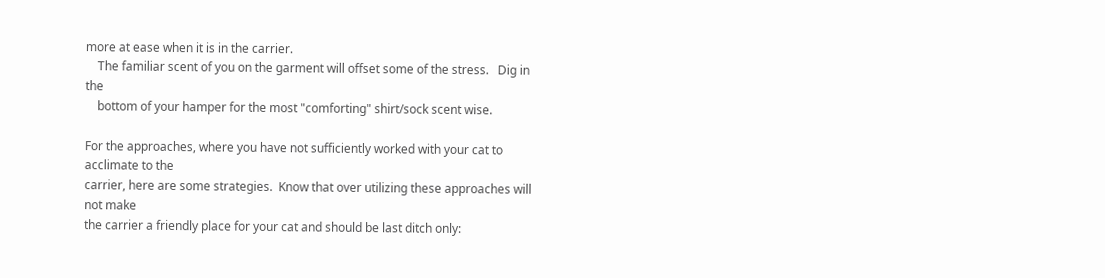more at ease when it is in the carrier.
    The familiar scent of you on the garment will offset some of the stress.   Dig in the
    bottom of your hamper for the most "comforting" shirt/sock scent wise.

For the approaches, where you have not sufficiently worked with your cat to acclimate to the
carrier, here are some strategies.  Know that over utilizing these approaches will not make
the carrier a friendly place for your cat and should be last ditch only: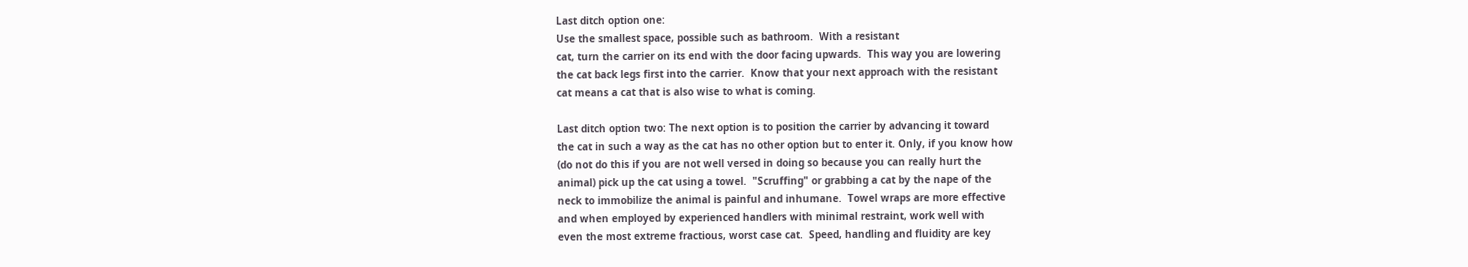Last ditch option one:
Use the smallest space, possible such as bathroom.  With a resistant
cat, turn the carrier on its end with the door facing upwards.  This way you are lowering
the cat back legs first into the carrier.  Know that your next approach with the resistant
cat means a cat that is also wise to what is coming.

Last ditch option two: The next option is to position the carrier by advancing it toward
the cat in such a way as the cat has no other option but to enter it. Only, if you know how
(do not do this if you are not well versed in doing so because you can really hurt the
animal) pick up the cat using a towel.  "Scruffing" or grabbing a cat by the nape of the
neck to immobilize the animal is painful and inhumane.  Towel wraps are more effective
and when employed by experienced handlers with minimal restraint, work well with
even the most extreme fractious, worst case cat.  Speed, handling and fluidity are key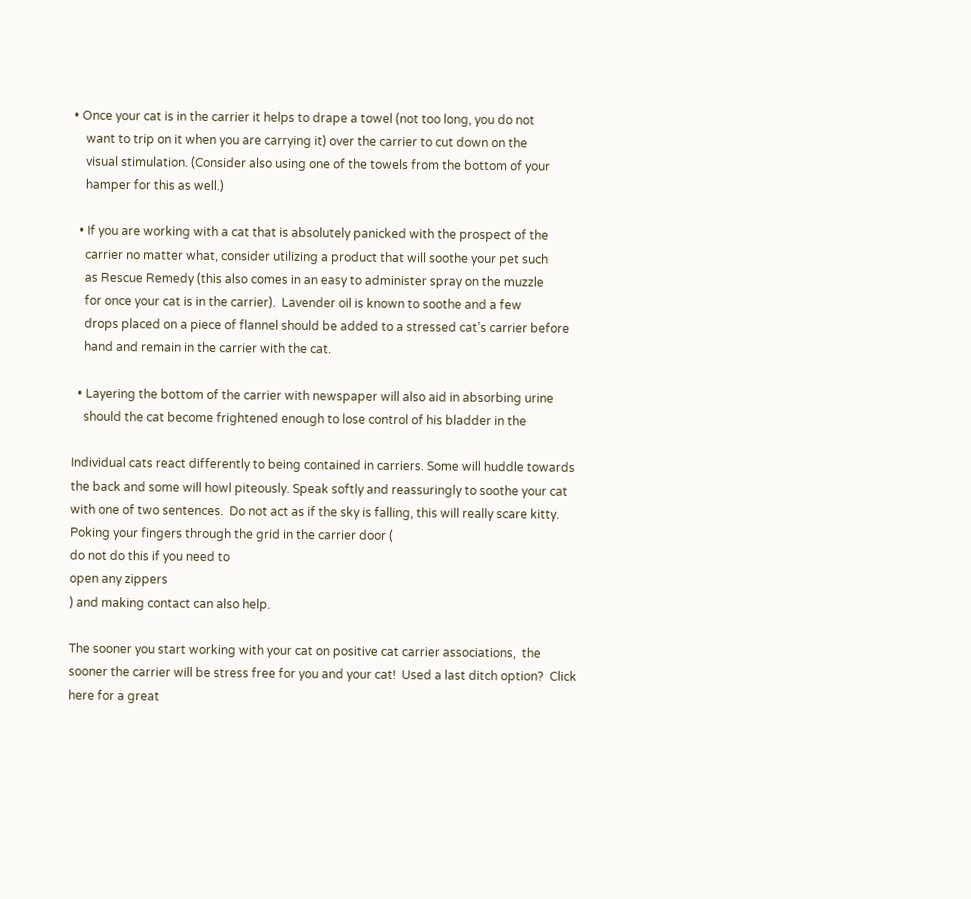• Once your cat is in the carrier it helps to drape a towel (not too long, you do not
    want to trip on it when you are carrying it) over the carrier to cut down on the
    visual stimulation. (Consider also using one of the towels from the bottom of your
    hamper for this as well.)

  • If you are working with a cat that is absolutely panicked with the prospect of the
    carrier no matter what, consider utilizing a product that will soothe your pet such
    as Rescue Remedy (this also comes in an easy to administer spray on the muzzle
    for once your cat is in the carrier).  Lavender oil is known to soothe and a few
    drops placed on a piece of flannel should be added to a stressed cat’s carrier before
    hand and remain in the carrier with the cat.

  • Layering the bottom of the carrier with newspaper will also aid in absorbing urine
    should the cat become frightened enough to lose control of his bladder in the

Individual cats react differently to being contained in carriers. Some will huddle towards
the back and some will howl piteously. Speak softly and reassuringly to soothe your cat
with one of two sentences.  Do not act as if the sky is falling, this will really scare kitty.
Poking your fingers through the grid in the carrier door (
do not do this if you need to
open any zippers
) and making contact can also help.

The sooner you start working with your cat on positive cat carrier associations,  the
sooner the carrier will be stress free for you and your cat!  Used a last ditch option?  Click
here for a great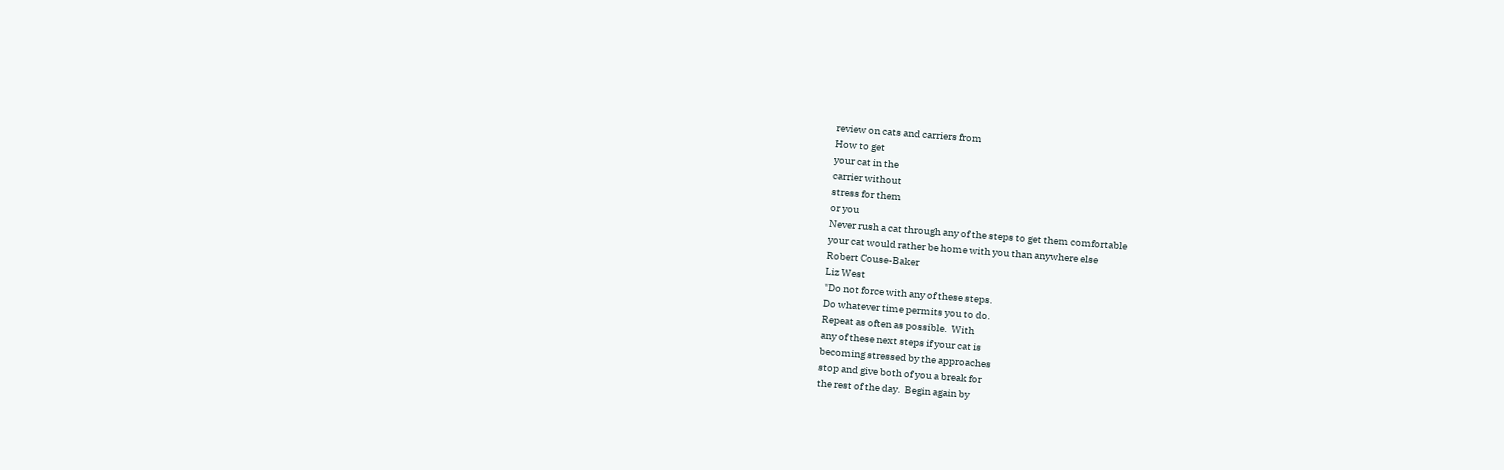review on cats and carriers from
How to get
your cat in the
carrier without
stress for them
or you
Never rush a cat through any of the steps to get them comfortable
your cat would rather be home with you than anywhere else
Robert Couse-Baker
Liz West
"Do not force with any of these steps.
Do whatever time permits you to do.
Repeat as often as possible.  With
any of these next steps if your cat is
becoming stressed by the approaches
stop and give both of you a break for
the rest of the day.  Begin again by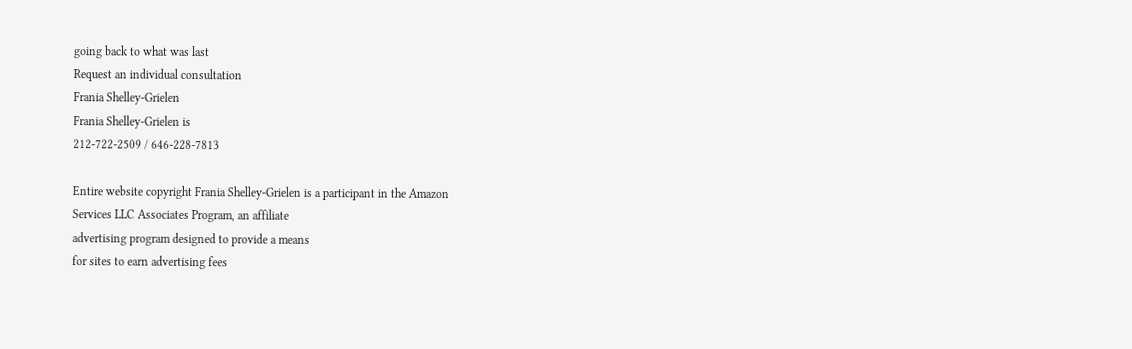going back to what was last
Request an individual consultation
Frania Shelley-Grielen
Frania Shelley-Grielen is
212-722-2509 / 646-228-7813

Entire website copyright Frania Shelley-Grielen is a participant in the Amazon
Services LLC Associates Program, an affiliate
advertising program designed to provide a means
for sites to earn advertising fees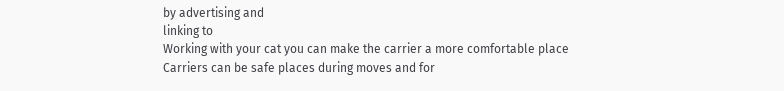by advertising and
linking to
Working with your cat you can make the carrier a more comfortable place
Carriers can be safe places during moves and for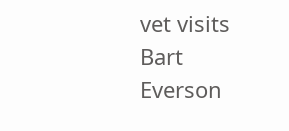vet visits
Bart Everson